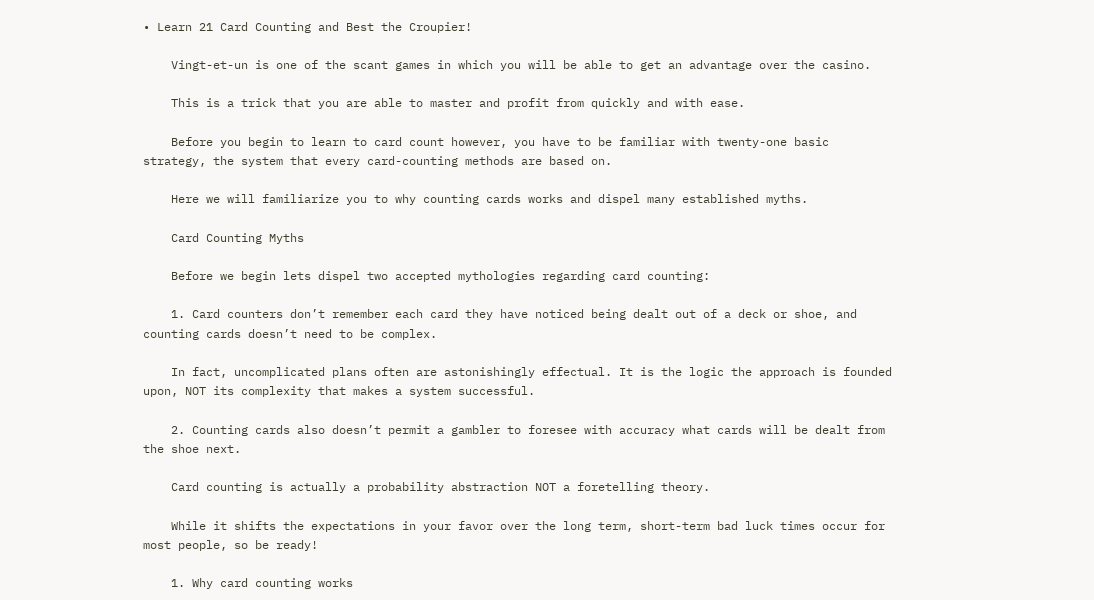• Learn 21 Card Counting and Best the Croupier!

    Vingt-et-un is one of the scant games in which you will be able to get an advantage over the casino.

    This is a trick that you are able to master and profit from quickly and with ease.

    Before you begin to learn to card count however, you have to be familiar with twenty-one basic strategy, the system that every card-counting methods are based on.

    Here we will familiarize you to why counting cards works and dispel many established myths.

    Card Counting Myths

    Before we begin lets dispel two accepted mythologies regarding card counting:

    1. Card counters don’t remember each card they have noticed being dealt out of a deck or shoe, and counting cards doesn’t need to be complex.

    In fact, uncomplicated plans often are astonishingly effectual. It is the logic the approach is founded upon, NOT its complexity that makes a system successful.

    2. Counting cards also doesn’t permit a gambler to foresee with accuracy what cards will be dealt from the shoe next.

    Card counting is actually a probability abstraction NOT a foretelling theory.

    While it shifts the expectations in your favor over the long term, short-term bad luck times occur for most people, so be ready!

    1. Why card counting works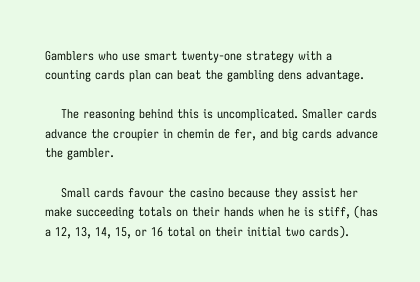Gamblers who use smart twenty-one strategy with a counting cards plan can beat the gambling dens advantage.

    The reasoning behind this is uncomplicated. Smaller cards advance the croupier in chemin de fer, and big cards advance the gambler.

    Small cards favour the casino because they assist her make succeeding totals on their hands when he is stiff, (has a 12, 13, 14, 15, or 16 total on their initial two cards).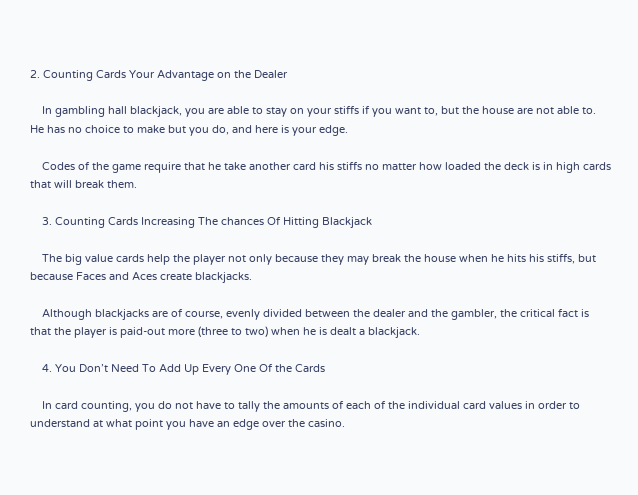2. Counting Cards Your Advantage on the Dealer

    In gambling hall blackjack, you are able to stay on your stiffs if you want to, but the house are not able to. He has no choice to make but you do, and here is your edge.

    Codes of the game require that he take another card his stiffs no matter how loaded the deck is in high cards that will break them.

    3. Counting Cards Increasing The chances Of Hitting Blackjack

    The big value cards help the player not only because they may break the house when he hits his stiffs, but because Faces and Aces create blackjacks.

    Although blackjacks are of course, evenly divided between the dealer and the gambler, the critical fact is that the player is paid-out more (three to two) when he is dealt a blackjack.

    4. You Don’t Need To Add Up Every One Of the Cards

    In card counting, you do not have to tally the amounts of each of the individual card values in order to understand at what point you have an edge over the casino.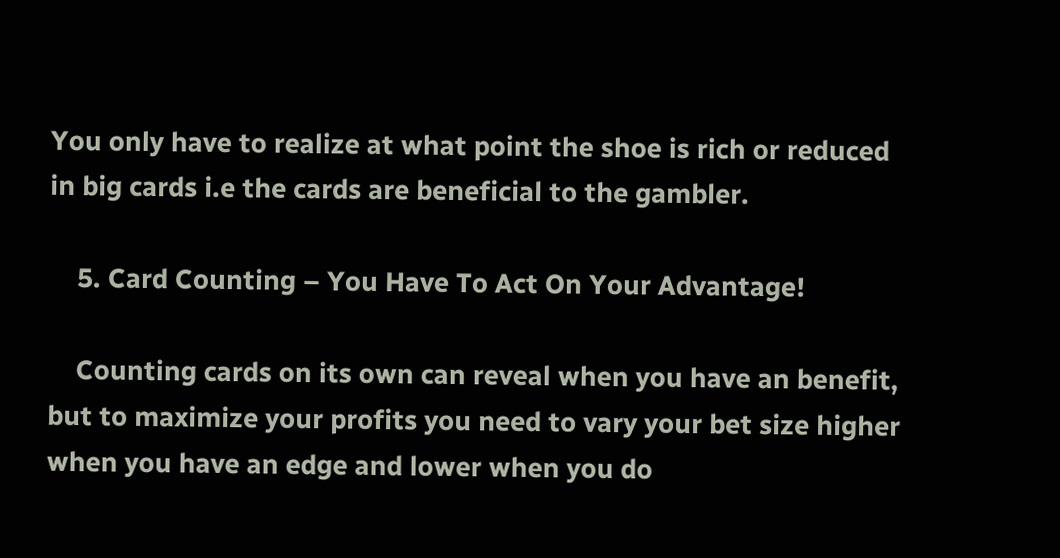You only have to realize at what point the shoe is rich or reduced in big cards i.e the cards are beneficial to the gambler.

    5. Card Counting – You Have To Act On Your Advantage!

    Counting cards on its own can reveal when you have an benefit, but to maximize your profits you need to vary your bet size higher when you have an edge and lower when you do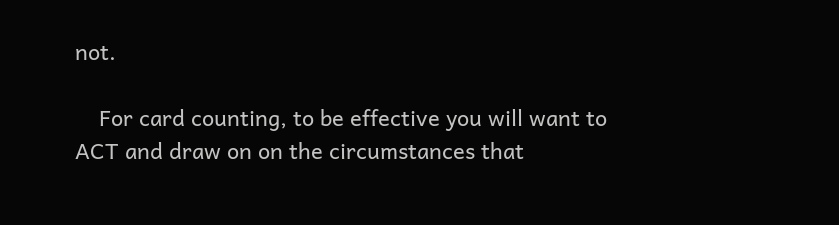not.

    For card counting, to be effective you will want to ACT and draw on on the circumstances that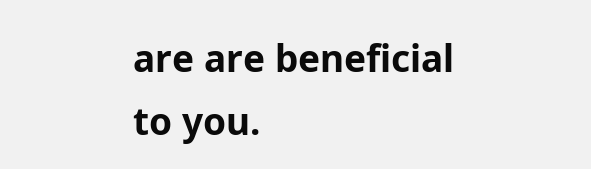are are beneficial to you.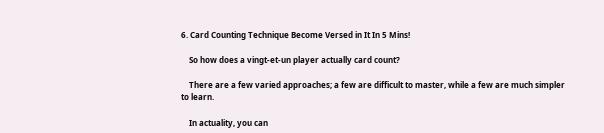6. Card Counting Technique Become Versed in It In 5 Mins!

    So how does a vingt-et-un player actually card count?

    There are a few varied approaches; a few are difficult to master, while a few are much simpler to learn.

    In actuality, you can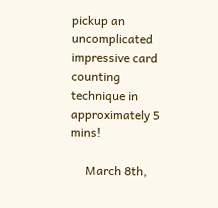pickup an uncomplicated impressive card counting technique in approximately 5 mins!

     March 8th,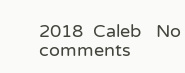2018  Caleb   No comments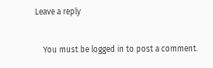Leave a reply

    You must be logged in to post a comment.